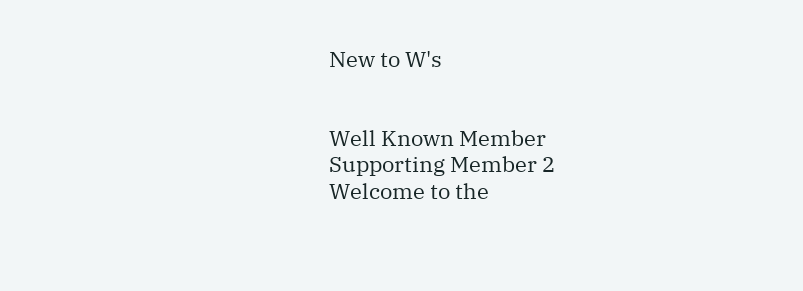New to W's


Well Known Member
Supporting Member 2
Welcome to the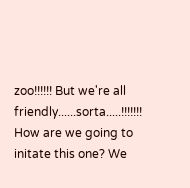zoo!!!!!! But we're all friendly......sorta.....!!!!!!!
How are we going to initate this one? We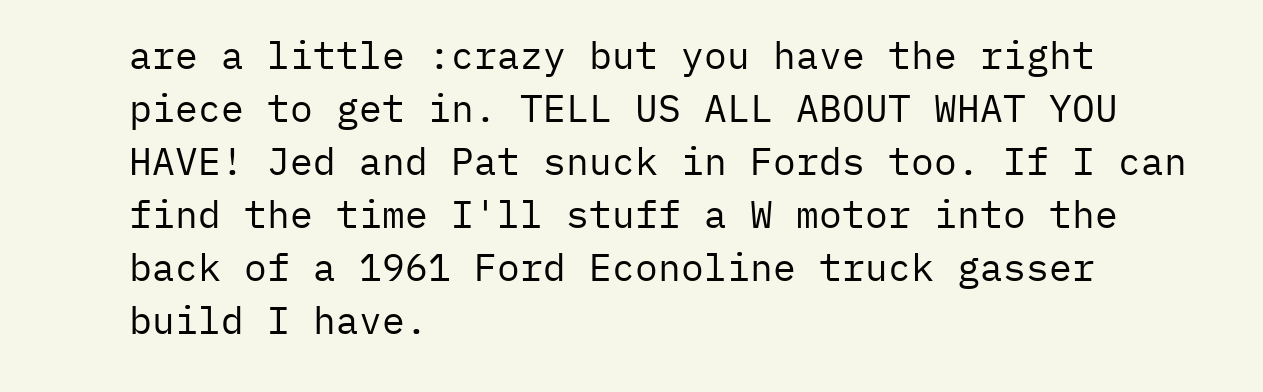are a little :crazy but you have the right piece to get in. TELL US ALL ABOUT WHAT YOU HAVE! Jed and Pat snuck in Fords too. If I can find the time I'll stuff a W motor into the back of a 1961 Ford Econoline truck gasser build I have.